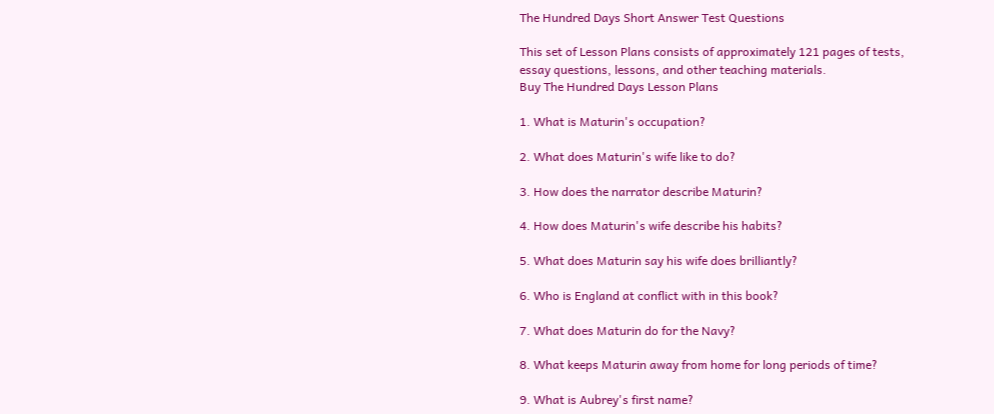The Hundred Days Short Answer Test Questions

This set of Lesson Plans consists of approximately 121 pages of tests, essay questions, lessons, and other teaching materials.
Buy The Hundred Days Lesson Plans

1. What is Maturin's occupation?

2. What does Maturin's wife like to do?

3. How does the narrator describe Maturin?

4. How does Maturin's wife describe his habits?

5. What does Maturin say his wife does brilliantly?

6. Who is England at conflict with in this book?

7. What does Maturin do for the Navy?

8. What keeps Maturin away from home for long periods of time?

9. What is Aubrey's first name?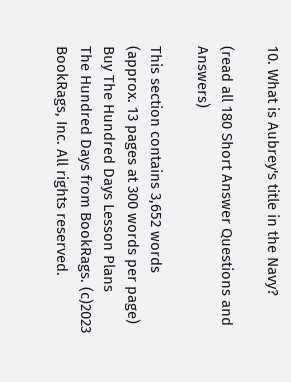10. What is Aubrey's title in the Navy?

(read all 180 Short Answer Questions and Answers)

This section contains 3,652 words
(approx. 13 pages at 300 words per page)
Buy The Hundred Days Lesson Plans
The Hundred Days from BookRags. (c)2023 BookRags, Inc. All rights reserved.